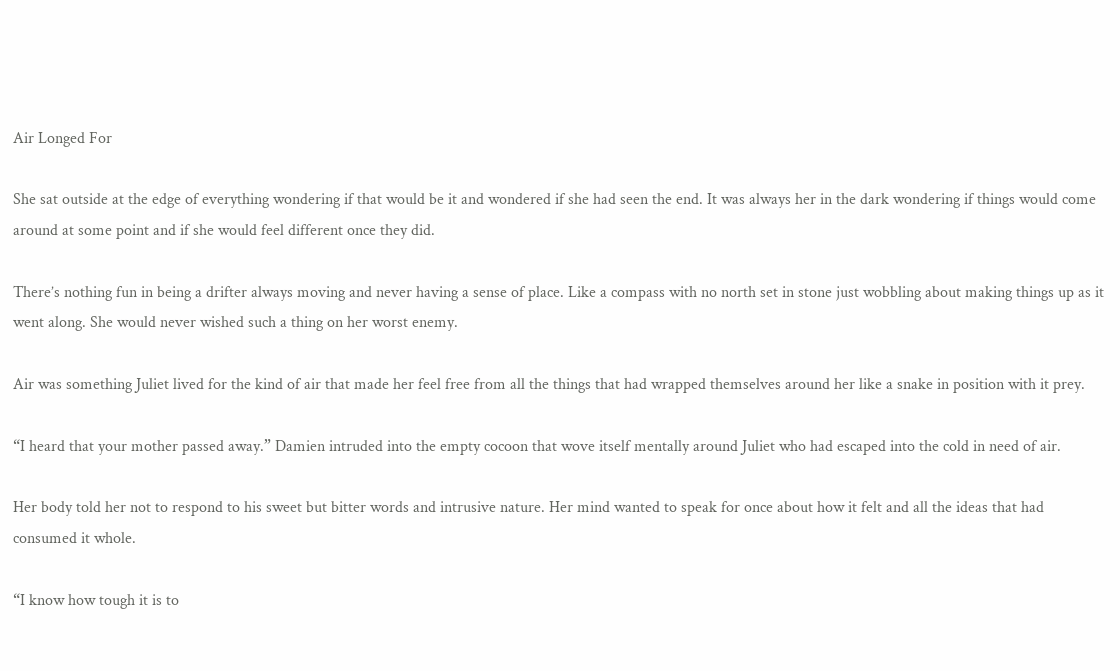Air Longed For

She sat outside at the edge of everything wondering if that would be it and wondered if she had seen the end. It was always her in the dark wondering if things would come around at some point and if she would feel different once they did.

There’s nothing fun in being a drifter always moving and never having a sense of place. Like a compass with no north set in stone just wobbling about making things up as it went along. She would never wished such a thing on her worst enemy.

Air was something Juliet lived for the kind of air that made her feel free from all the things that had wrapped themselves around her like a snake in position with it prey.

“I heard that your mother passed away.” Damien intruded into the empty cocoon that wove itself mentally around Juliet who had escaped into the cold in need of air.

Her body told her not to respond to his sweet but bitter words and intrusive nature. Her mind wanted to speak for once about how it felt and all the ideas that had consumed it whole.

“I know how tough it is to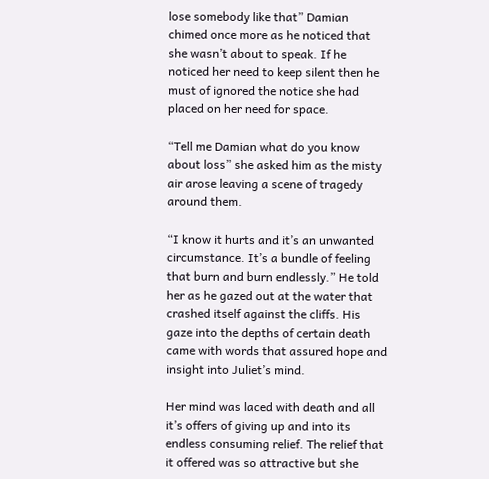lose somebody like that” Damian chimed once more as he noticed that she wasn’t about to speak. If he noticed her need to keep silent then he must of ignored the notice she had placed on her need for space.

“Tell me Damian what do you know about loss” she asked him as the misty air arose leaving a scene of tragedy around them.

“I know it hurts and it’s an unwanted circumstance. It’s a bundle of feeling that burn and burn endlessly.” He told her as he gazed out at the water that crashed itself against the cliffs. His gaze into the depths of certain death came with words that assured hope and insight into Juliet’s mind.

Her mind was laced with death and all it’s offers of giving up and into its endless consuming relief. The relief that it offered was so attractive but she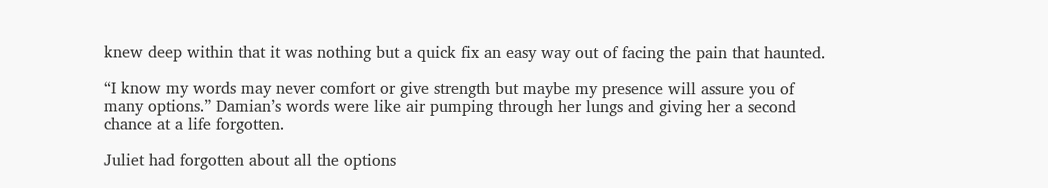knew deep within that it was nothing but a quick fix an easy way out of facing the pain that haunted.

“I know my words may never comfort or give strength but maybe my presence will assure you of many options.” Damian’s words were like air pumping through her lungs and giving her a second chance at a life forgotten.

Juliet had forgotten about all the options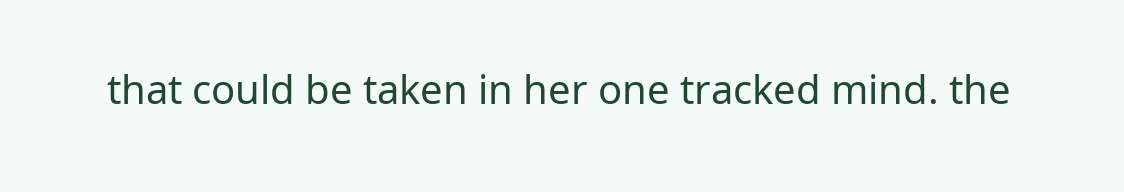that could be taken in her one tracked mind. the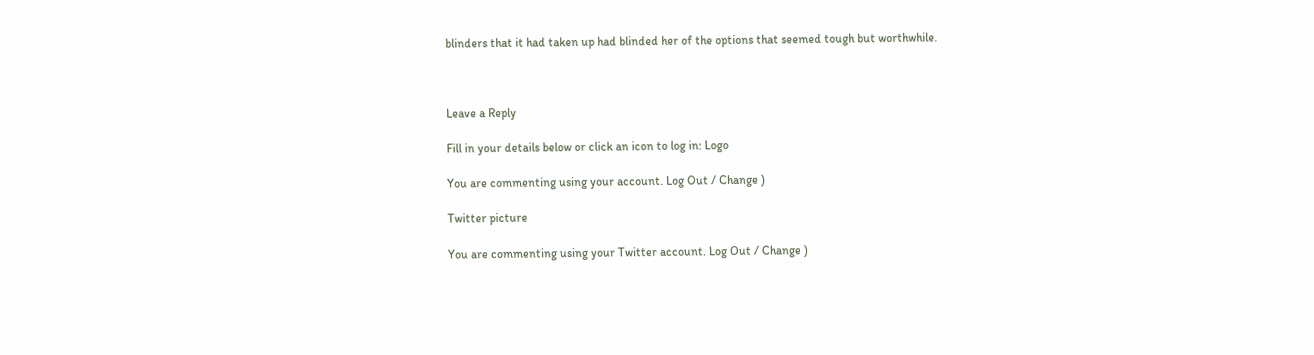blinders that it had taken up had blinded her of the options that seemed tough but worthwhile.



Leave a Reply

Fill in your details below or click an icon to log in: Logo

You are commenting using your account. Log Out / Change )

Twitter picture

You are commenting using your Twitter account. Log Out / Change )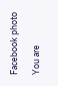Facebook photo

You are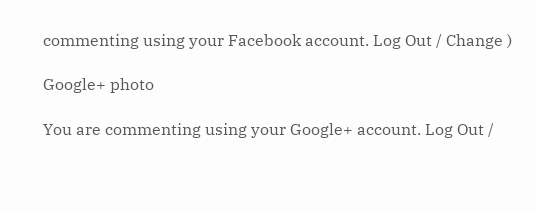commenting using your Facebook account. Log Out / Change )

Google+ photo

You are commenting using your Google+ account. Log Out /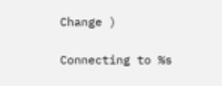Change )

Connecting to %s